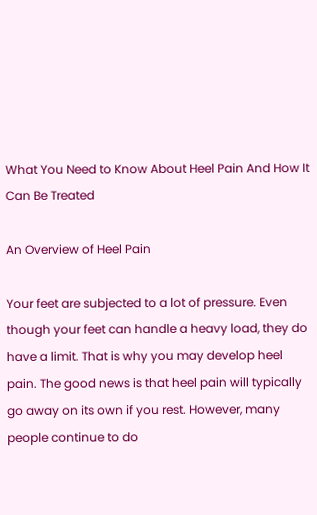What You Need to Know About Heel Pain And How It Can Be Treated

An Overview of Heel Pain

Your feet are subjected to a lot of pressure. Even though your feet can handle a heavy load, they do have a limit. That is why you may develop heel pain. The good news is that heel pain will typically go away on its own if you rest. However, many people continue to do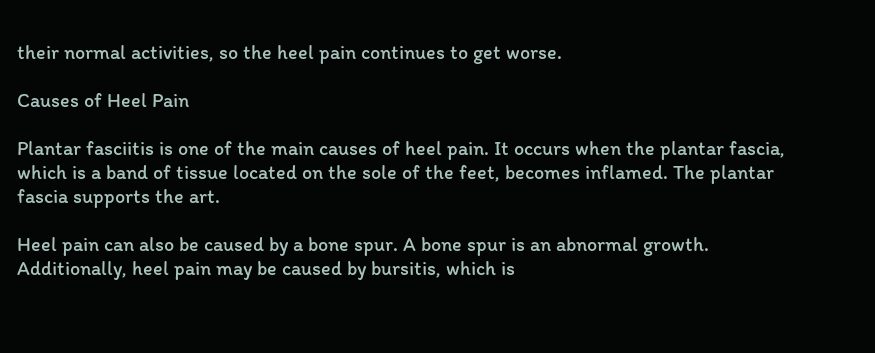their normal activities, so the heel pain continues to get worse.

Causes of Heel Pain

Plantar fasciitis is one of the main causes of heel pain. It occurs when the plantar fascia, which is a band of tissue located on the sole of the feet, becomes inflamed. The plantar fascia supports the art.

Heel pain can also be caused by a bone spur. A bone spur is an abnormal growth. Additionally, heel pain may be caused by bursitis, which is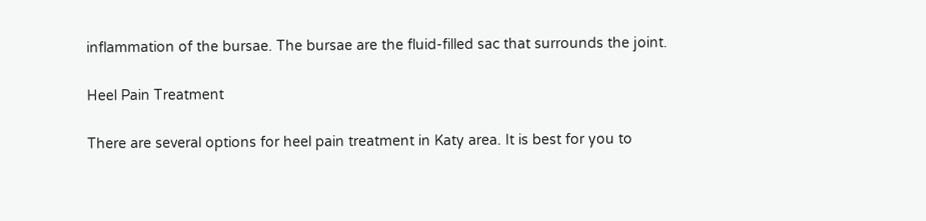inflammation of the bursae. The bursae are the fluid-filled sac that surrounds the joint.

Heel Pain Treatment

There are several options for heel pain treatment in Katy area. It is best for you to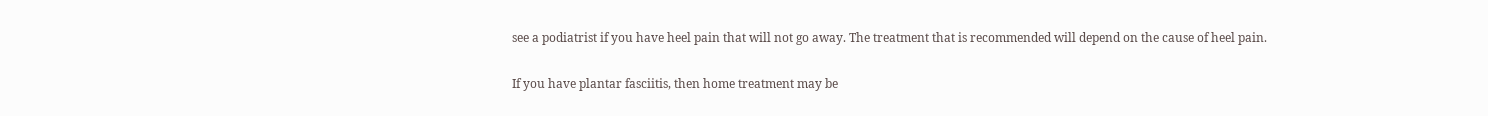see a podiatrist if you have heel pain that will not go away. The treatment that is recommended will depend on the cause of heel pain.

If you have plantar fasciitis, then home treatment may be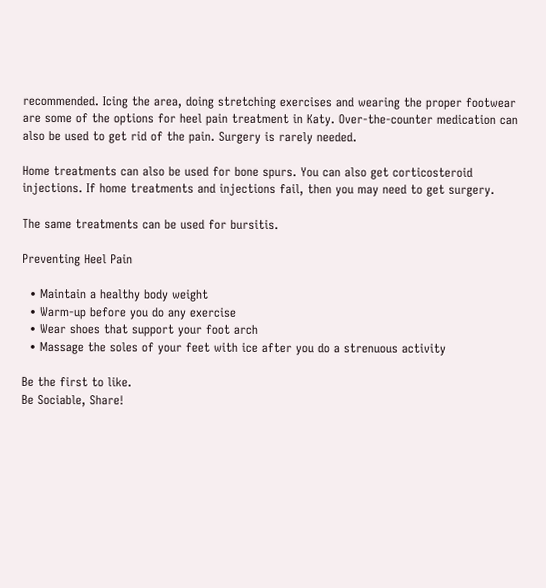recommended. Icing the area, doing stretching exercises and wearing the proper footwear are some of the options for heel pain treatment in Katy. Over-the-counter medication can also be used to get rid of the pain. Surgery is rarely needed.

Home treatments can also be used for bone spurs. You can also get corticosteroid injections. If home treatments and injections fail, then you may need to get surgery.

The same treatments can be used for bursitis.

Preventing Heel Pain

  • Maintain a healthy body weight
  • Warm-up before you do any exercise
  • Wear shoes that support your foot arch
  • Massage the soles of your feet with ice after you do a strenuous activity

Be the first to like.
Be Sociable, Share!